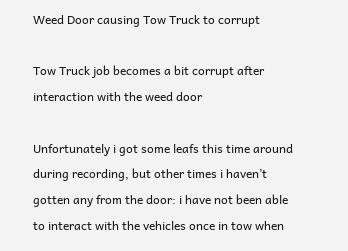Weed Door causing Tow Truck to corrupt

Tow Truck job becomes a bit corrupt after interaction with the weed door

Unfortunately i got some leafs this time around during recording, but other times i haven’t gotten any from the door: i have not been able to interact with the vehicles once in tow when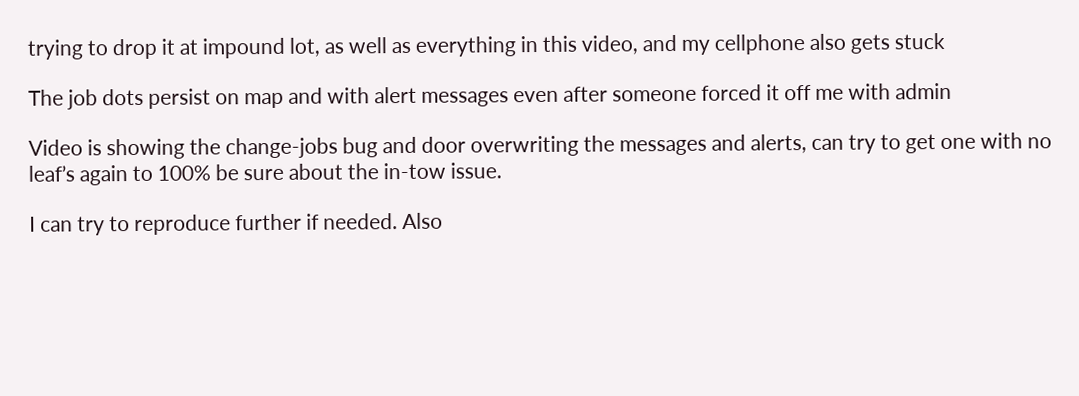trying to drop it at impound lot, as well as everything in this video, and my cellphone also gets stuck

The job dots persist on map and with alert messages even after someone forced it off me with admin

Video is showing the change-jobs bug and door overwriting the messages and alerts, can try to get one with no leaf’s again to 100% be sure about the in-tow issue.

I can try to reproduce further if needed. Also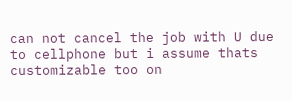can not cancel the job with U due to cellphone but i assume thats customizable too on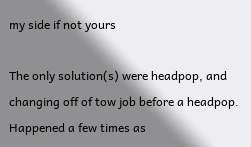my side if not yours

The only solution(s) were headpop, and changing off of tow job before a headpop. Happened a few times as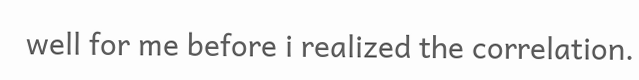well for me before i realized the correlation.